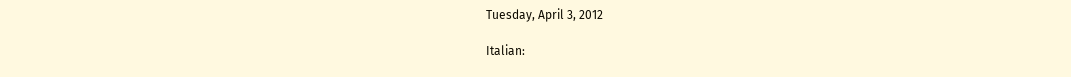Tuesday, April 3, 2012

Italian: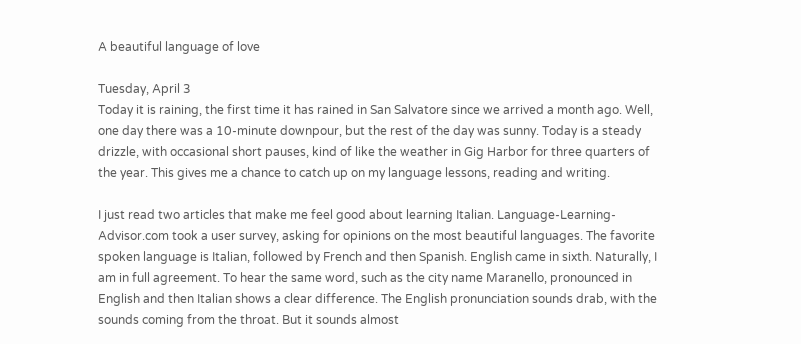A beautiful language of love

Tuesday, April 3
Today it is raining, the first time it has rained in San Salvatore since we arrived a month ago. Well, one day there was a 10-minute downpour, but the rest of the day was sunny. Today is a steady drizzle, with occasional short pauses, kind of like the weather in Gig Harbor for three quarters of the year. This gives me a chance to catch up on my language lessons, reading and writing.

I just read two articles that make me feel good about learning Italian. Language-Learning-Advisor.com took a user survey, asking for opinions on the most beautiful languages. The favorite spoken language is Italian, followed by French and then Spanish. English came in sixth. Naturally, I am in full agreement. To hear the same word, such as the city name Maranello, pronounced in English and then Italian shows a clear difference. The English pronunciation sounds drab, with the sounds coming from the throat. But it sounds almost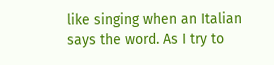like singing when an Italian says the word. As I try to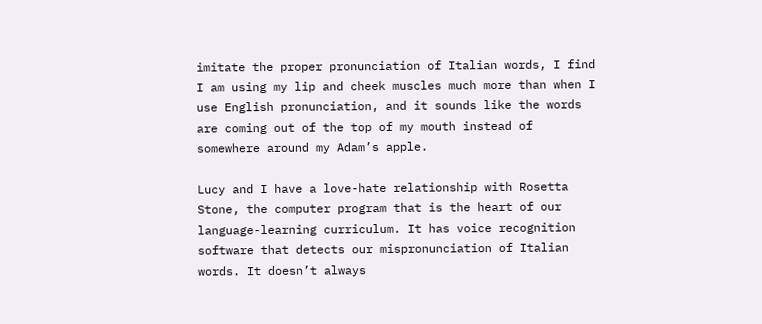imitate the proper pronunciation of Italian words, I find I am using my lip and cheek muscles much more than when I use English pronunciation, and it sounds like the words are coming out of the top of my mouth instead of somewhere around my Adam’s apple.

Lucy and I have a love-hate relationship with Rosetta Stone, the computer program that is the heart of our language-learning curriculum. It has voice recognition software that detects our mispronunciation of Italian words. It doesn’t always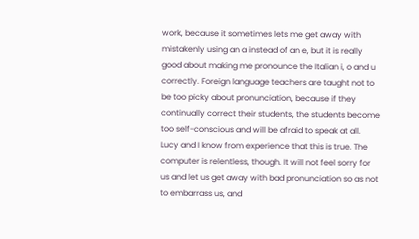work, because it sometimes lets me get away with mistakenly using an a instead of an e, but it is really good about making me pronounce the Italian i, o and u correctly. Foreign language teachers are taught not to be too picky about pronunciation, because if they continually correct their students, the students become too self-conscious and will be afraid to speak at all. Lucy and I know from experience that this is true. The computer is relentless, though. It will not feel sorry for us and let us get away with bad pronunciation so as not to embarrass us, and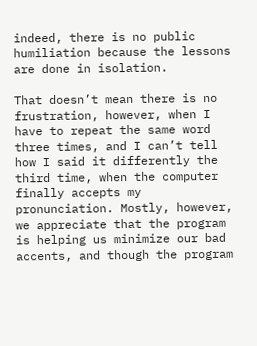indeed, there is no public humiliation because the lessons are done in isolation.

That doesn’t mean there is no frustration, however, when I have to repeat the same word three times, and I can’t tell how I said it differently the third time, when the computer finally accepts my pronunciation. Mostly, however, we appreciate that the program is helping us minimize our bad accents, and though the program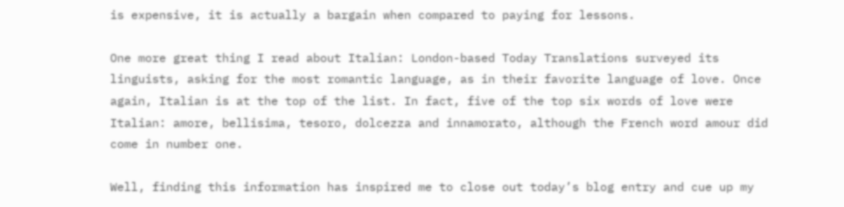is expensive, it is actually a bargain when compared to paying for lessons.

One more great thing I read about Italian: London-based Today Translations surveyed its linguists, asking for the most romantic language, as in their favorite language of love. Once again, Italian is at the top of the list. In fact, five of the top six words of love were Italian: amore, bellisima, tesoro, dolcezza and innamorato, although the French word amour did come in number one.

Well, finding this information has inspired me to close out today’s blog entry and cue up my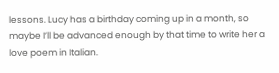lessons. Lucy has a birthday coming up in a month, so maybe I’ll be advanced enough by that time to write her a love poem in Italian.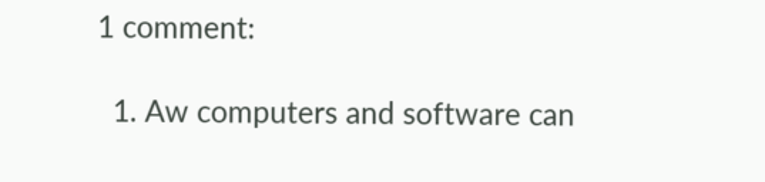1 comment:

  1. Aw computers and software can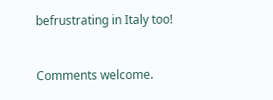befrustrating in Italy too!


Comments welcome.